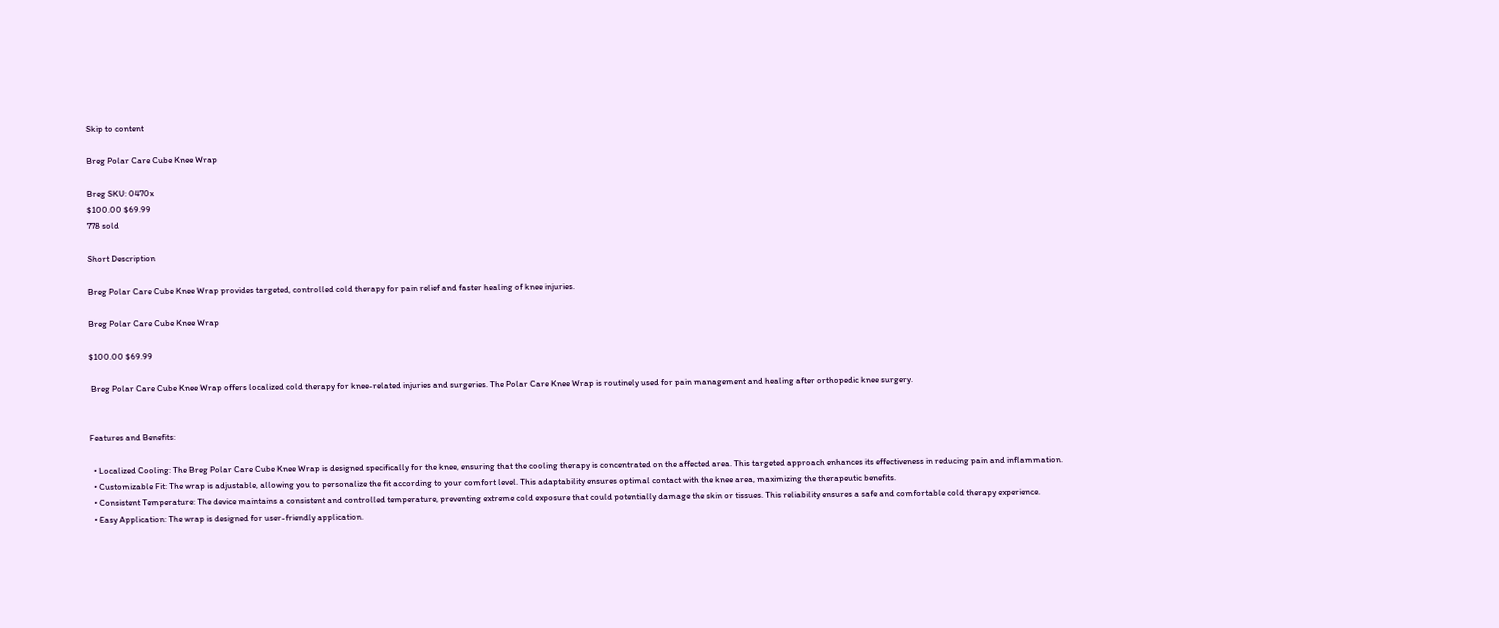Skip to content

Breg Polar Care Cube Knee Wrap

Breg SKU: 0470x
$100.00 $69.99
778 sold

Short Description

Breg Polar Care Cube Knee Wrap provides targeted, controlled cold therapy for pain relief and faster healing of knee injuries.

Breg Polar Care Cube Knee Wrap

$100.00 $69.99

 Breg Polar Care Cube Knee Wrap offers localized cold therapy for knee-related injuries and surgeries. The Polar Care Knee Wrap is routinely used for pain management and healing after orthopedic knee surgery.


Features and Benefits:

  • Localized Cooling: The Breg Polar Care Cube Knee Wrap is designed specifically for the knee, ensuring that the cooling therapy is concentrated on the affected area. This targeted approach enhances its effectiveness in reducing pain and inflammation.
  • Customizable Fit: The wrap is adjustable, allowing you to personalize the fit according to your comfort level. This adaptability ensures optimal contact with the knee area, maximizing the therapeutic benefits.
  • Consistent Temperature: The device maintains a consistent and controlled temperature, preventing extreme cold exposure that could potentially damage the skin or tissues. This reliability ensures a safe and comfortable cold therapy experience.
  • Easy Application: The wrap is designed for user-friendly application.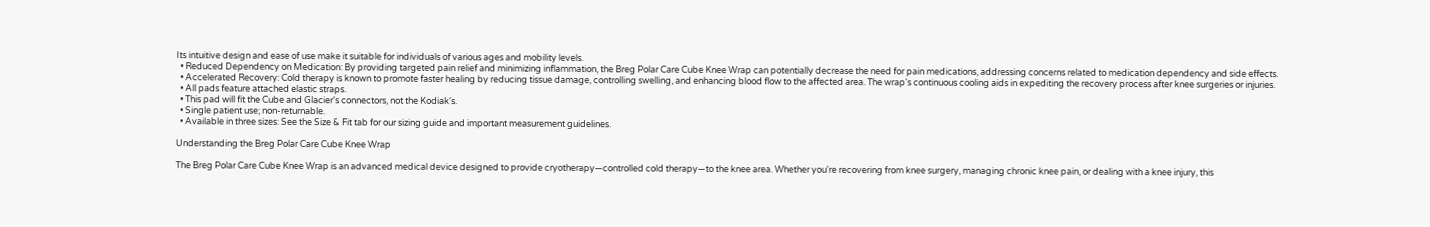Its intuitive design and ease of use make it suitable for individuals of various ages and mobility levels.
  • Reduced Dependency on Medication: By providing targeted pain relief and minimizing inflammation, the Breg Polar Care Cube Knee Wrap can potentially decrease the need for pain medications, addressing concerns related to medication dependency and side effects.
  • Accelerated Recovery: Cold therapy is known to promote faster healing by reducing tissue damage, controlling swelling, and enhancing blood flow to the affected area. The wrap's continuous cooling aids in expediting the recovery process after knee surgeries or injuries.
  • All pads feature attached elastic straps.
  • This pad will fit the Cube and Glacier's connectors, not the Kodiak's.
  • Single patient use; non-returnable.
  • Available in three sizes: See the Size & Fit tab for our sizing guide and important measurement guidelines.

Understanding the Breg Polar Care Cube Knee Wrap

The Breg Polar Care Cube Knee Wrap is an advanced medical device designed to provide cryotherapy—controlled cold therapy—to the knee area. Whether you're recovering from knee surgery, managing chronic knee pain, or dealing with a knee injury, this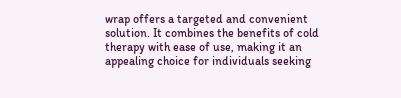wrap offers a targeted and convenient solution. It combines the benefits of cold therapy with ease of use, making it an appealing choice for individuals seeking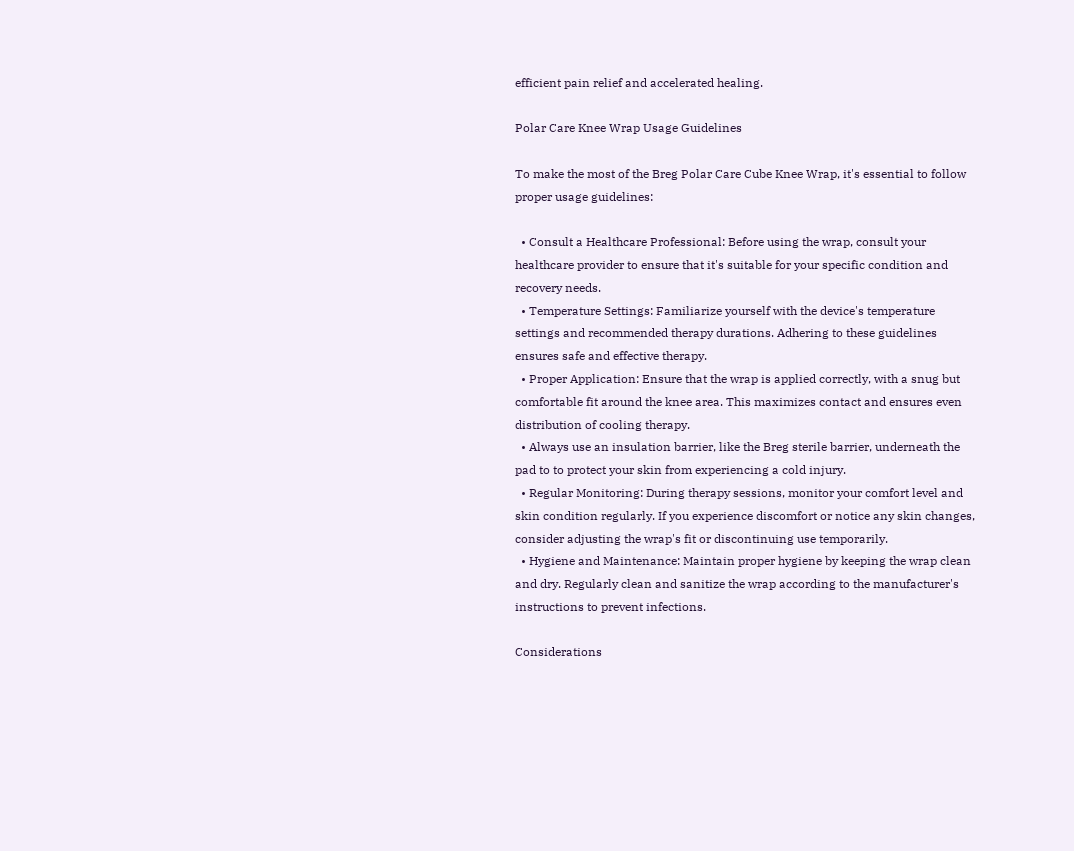efficient pain relief and accelerated healing.

Polar Care Knee Wrap Usage Guidelines

To make the most of the Breg Polar Care Cube Knee Wrap, it's essential to follow proper usage guidelines:

  • Consult a Healthcare Professional: Before using the wrap, consult your healthcare provider to ensure that it's suitable for your specific condition and recovery needs.
  • Temperature Settings: Familiarize yourself with the device's temperature settings and recommended therapy durations. Adhering to these guidelines ensures safe and effective therapy.
  • Proper Application: Ensure that the wrap is applied correctly, with a snug but comfortable fit around the knee area. This maximizes contact and ensures even distribution of cooling therapy.
  • Always use an insulation barrier, like the Breg sterile barrier, underneath the pad to to protect your skin from experiencing a cold injury.
  • Regular Monitoring: During therapy sessions, monitor your comfort level and skin condition regularly. If you experience discomfort or notice any skin changes, consider adjusting the wrap's fit or discontinuing use temporarily.
  • Hygiene and Maintenance: Maintain proper hygiene by keeping the wrap clean and dry. Regularly clean and sanitize the wrap according to the manufacturer's instructions to prevent infections.

Considerations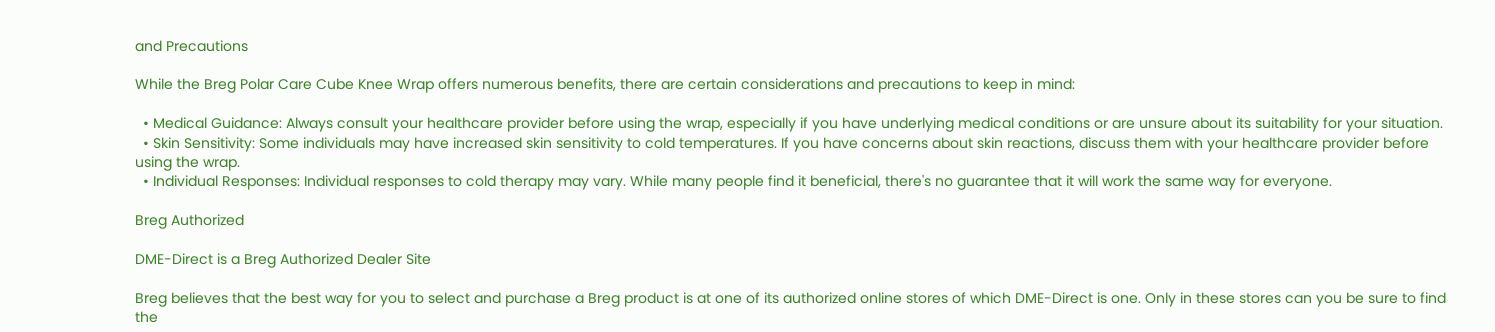and Precautions

While the Breg Polar Care Cube Knee Wrap offers numerous benefits, there are certain considerations and precautions to keep in mind:

  • Medical Guidance: Always consult your healthcare provider before using the wrap, especially if you have underlying medical conditions or are unsure about its suitability for your situation.
  • Skin Sensitivity: Some individuals may have increased skin sensitivity to cold temperatures. If you have concerns about skin reactions, discuss them with your healthcare provider before using the wrap.
  • Individual Responses: Individual responses to cold therapy may vary. While many people find it beneficial, there's no guarantee that it will work the same way for everyone.

Breg Authorized

DME-Direct is a Breg Authorized Dealer Site

Breg believes that the best way for you to select and purchase a Breg product is at one of its authorized online stores of which DME-Direct is one. Only in these stores can you be sure to find the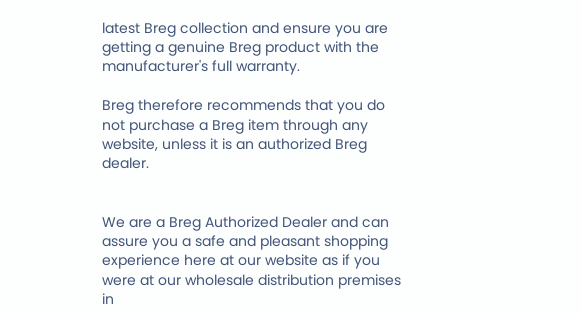latest Breg collection and ensure you are getting a genuine Breg product with the manufacturer's full warranty.

Breg therefore recommends that you do not purchase a Breg item through any website, unless it is an authorized Breg dealer.


We are a Breg Authorized Dealer and can assure you a safe and pleasant shopping experience here at our website as if you were at our wholesale distribution premises in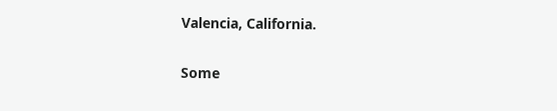Valencia, California.

Some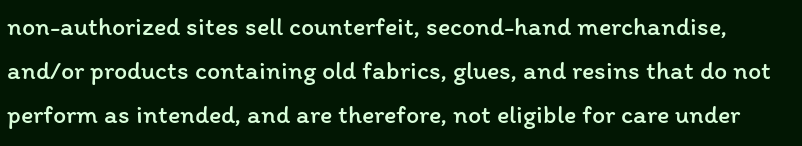non-authorized sites sell counterfeit, second-hand merchandise, and/or products containing old fabrics, glues, and resins that do not perform as intended, and are therefore, not eligible for care under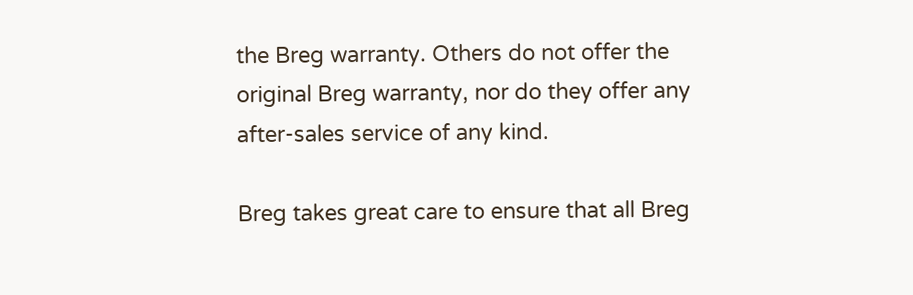the Breg warranty. Others do not offer the original Breg warranty, nor do they offer any after-sales service of any kind.

Breg takes great care to ensure that all Breg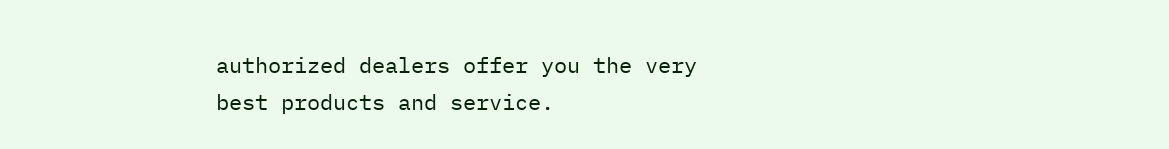authorized dealers offer you the very best products and service.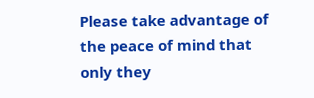Please take advantage of the peace of mind that only they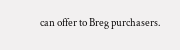can offer to Breg purchasers.